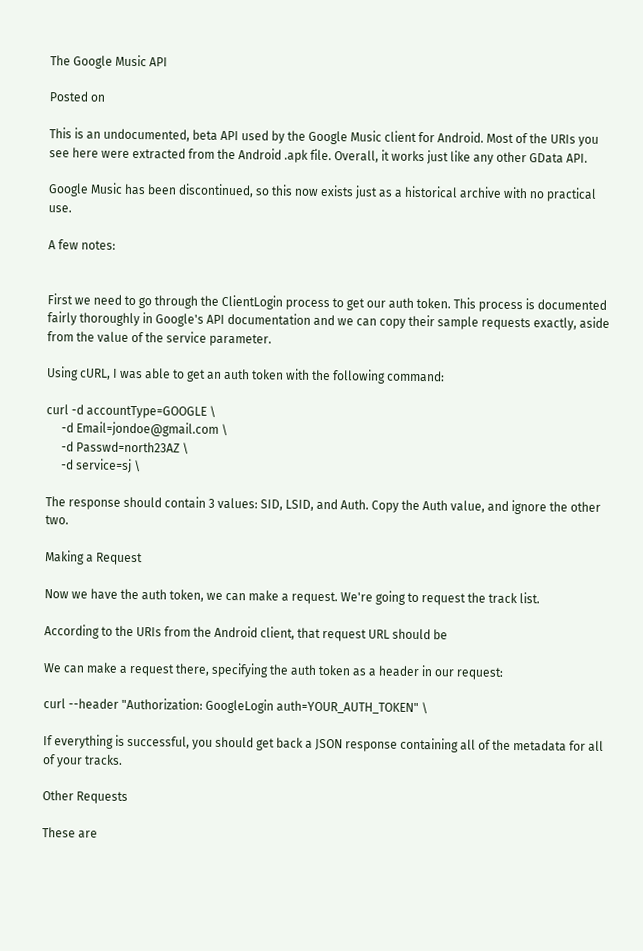The Google Music API

Posted on

This is an undocumented, beta API used by the Google Music client for Android. Most of the URIs you see here were extracted from the Android .apk file. Overall, it works just like any other GData API.

Google Music has been discontinued, so this now exists just as a historical archive with no practical use.

A few notes:


First we need to go through the ClientLogin process to get our auth token. This process is documented fairly thoroughly in Google's API documentation and we can copy their sample requests exactly, aside from the value of the service parameter.

Using cURL, I was able to get an auth token with the following command:

curl -d accountType=GOOGLE \
     -d Email=jondoe@gmail.com \
     -d Passwd=north23AZ \
     -d service=sj \

The response should contain 3 values: SID, LSID, and Auth. Copy the Auth value, and ignore the other two.

Making a Request

Now we have the auth token, we can make a request. We're going to request the track list.

According to the URIs from the Android client, that request URL should be

We can make a request there, specifying the auth token as a header in our request:

curl --header "Authorization: GoogleLogin auth=YOUR_AUTH_TOKEN" \

If everything is successful, you should get back a JSON response containing all of the metadata for all of your tracks.

Other Requests

These are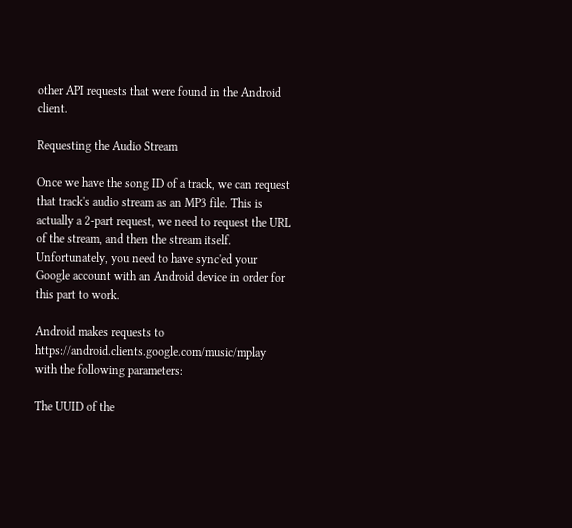other API requests that were found in the Android client.

Requesting the Audio Stream

Once we have the song ID of a track, we can request that track's audio stream as an MP3 file. This is actually a 2-part request, we need to request the URL of the stream, and then the stream itself.
Unfortunately, you need to have sync'ed your Google account with an Android device in order for this part to work.

Android makes requests to https://android.clients.google.com/music/mplay with the following parameters:

The UUID of the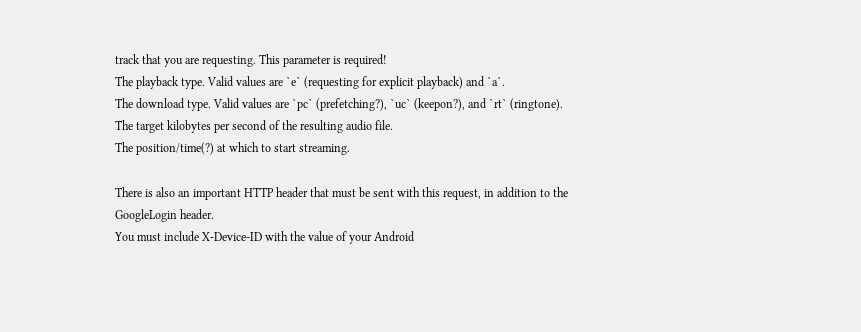track that you are requesting. This parameter is required!
The playback type. Valid values are `e` (requesting for explicit playback) and `a`.
The download type. Valid values are `pc` (prefetching?), `uc` (keepon?), and `rt` (ringtone).
The target kilobytes per second of the resulting audio file.
The position/time(?) at which to start streaming.

There is also an important HTTP header that must be sent with this request, in addition to the GoogleLogin header.
You must include X-Device-ID with the value of your Android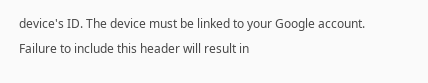device's ID. The device must be linked to your Google account. Failure to include this header will result in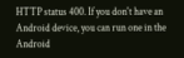HTTP status 400. If you don't have an Android device, you can run one in the Android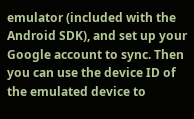emulator (included with the Android SDK), and set up your Google account to sync. Then you can use the device ID of the emulated device to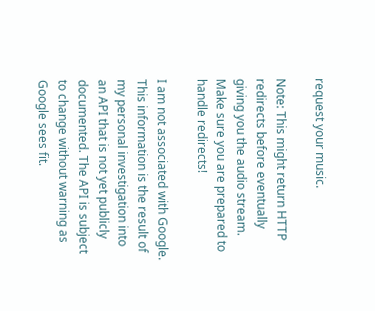request your music.

Note: This might return HTTP redirects before eventually giving you the audio stream. Make sure you are prepared to handle redirects!

I am not associated with Google. This information is the result of my personal investigation into an API that is not yet publicly documented. The API is subject to change without warning as Google sees fit.